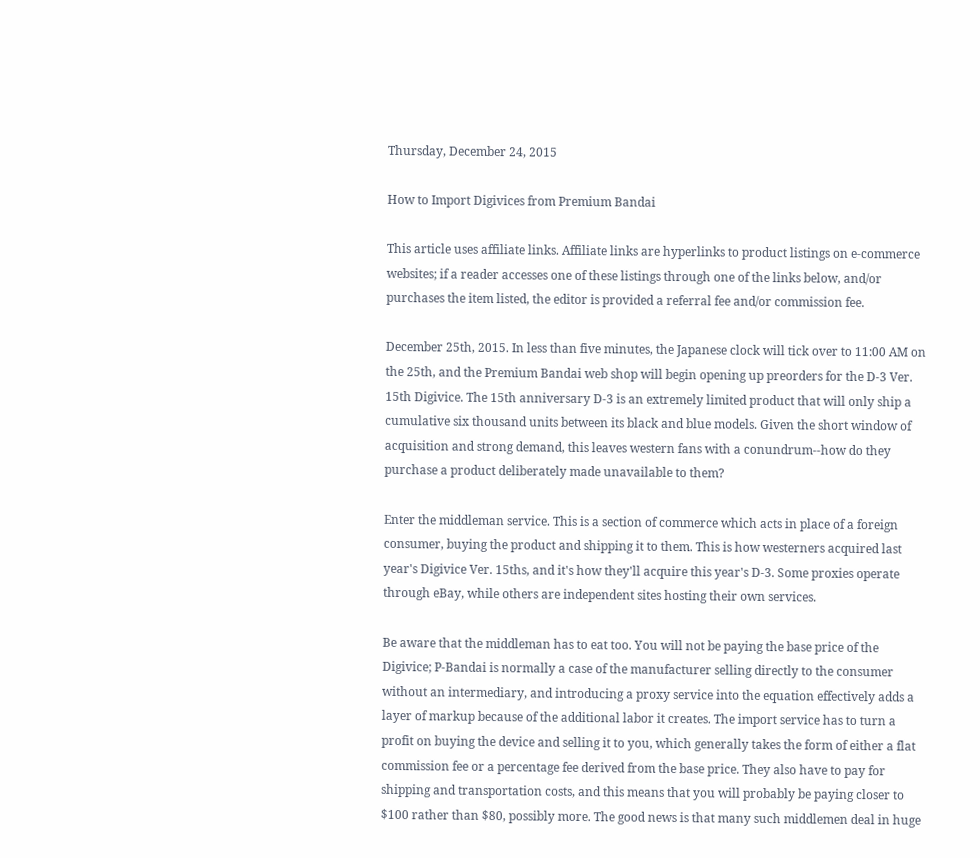Thursday, December 24, 2015

How to Import Digivices from Premium Bandai

This article uses affiliate links. Affiliate links are hyperlinks to product listings on e-commerce websites; if a reader accesses one of these listings through one of the links below, and/or purchases the item listed, the editor is provided a referral fee and/or commission fee.

December 25th, 2015. In less than five minutes, the Japanese clock will tick over to 11:00 AM on the 25th, and the Premium Bandai web shop will begin opening up preorders for the D-3 Ver. 15th Digivice. The 15th anniversary D-3 is an extremely limited product that will only ship a cumulative six thousand units between its black and blue models. Given the short window of acquisition and strong demand, this leaves western fans with a conundrum--how do they purchase a product deliberately made unavailable to them?

Enter the middleman service. This is a section of commerce which acts in place of a foreign consumer, buying the product and shipping it to them. This is how westerners acquired last year's Digivice Ver. 15ths, and it's how they'll acquire this year's D-3. Some proxies operate through eBay, while others are independent sites hosting their own services.

Be aware that the middleman has to eat too. You will not be paying the base price of the Digivice; P-Bandai is normally a case of the manufacturer selling directly to the consumer without an intermediary, and introducing a proxy service into the equation effectively adds a layer of markup because of the additional labor it creates. The import service has to turn a profit on buying the device and selling it to you, which generally takes the form of either a flat commission fee or a percentage fee derived from the base price. They also have to pay for shipping and transportation costs, and this means that you will probably be paying closer to $100 rather than $80, possibly more. The good news is that many such middlemen deal in huge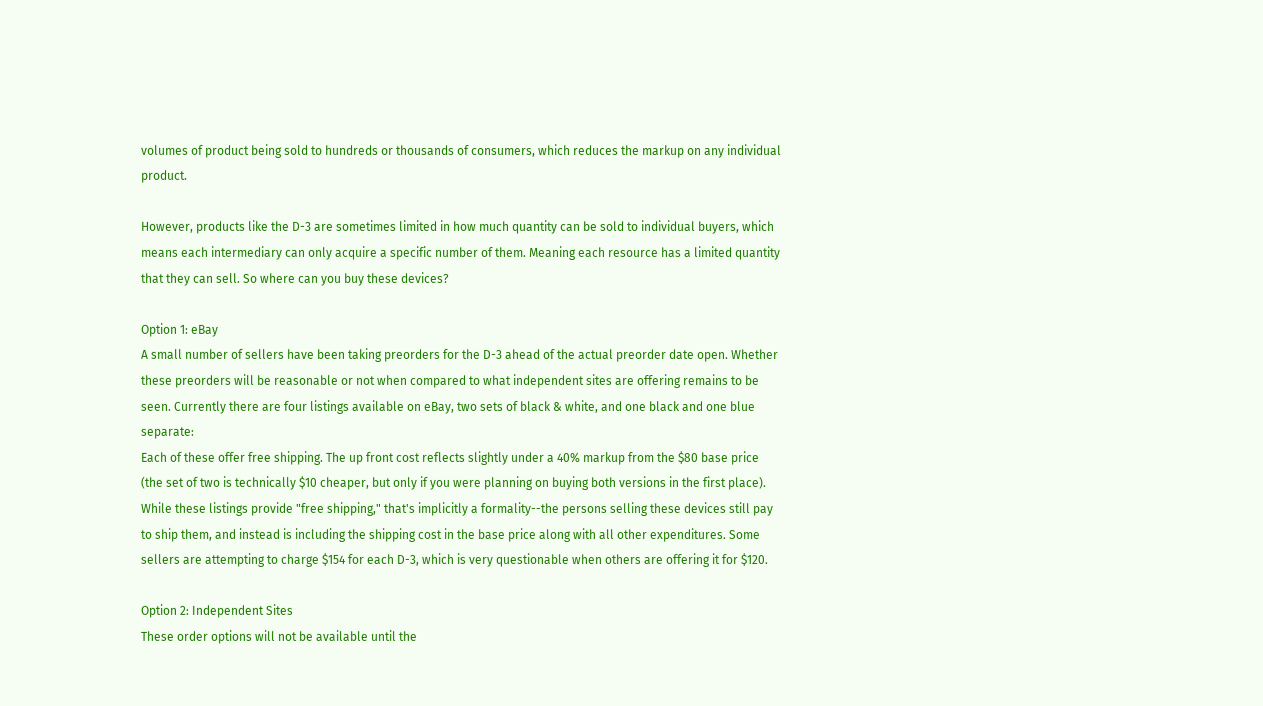volumes of product being sold to hundreds or thousands of consumers, which reduces the markup on any individual product.

However, products like the D-3 are sometimes limited in how much quantity can be sold to individual buyers, which means each intermediary can only acquire a specific number of them. Meaning each resource has a limited quantity that they can sell. So where can you buy these devices?

Option 1: eBay
A small number of sellers have been taking preorders for the D-3 ahead of the actual preorder date open. Whether these preorders will be reasonable or not when compared to what independent sites are offering remains to be seen. Currently there are four listings available on eBay, two sets of black & white, and one black and one blue separate:
Each of these offer free shipping. The up front cost reflects slightly under a 40% markup from the $80 base price (the set of two is technically $10 cheaper, but only if you were planning on buying both versions in the first place). While these listings provide "free shipping," that's implicitly a formality--the persons selling these devices still pay to ship them, and instead is including the shipping cost in the base price along with all other expenditures. Some sellers are attempting to charge $154 for each D-3, which is very questionable when others are offering it for $120.

Option 2: Independent Sites
These order options will not be available until the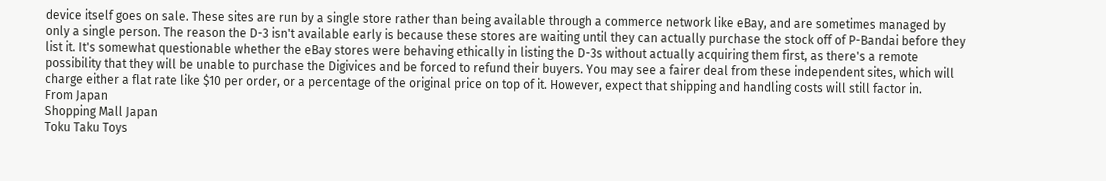device itself goes on sale. These sites are run by a single store rather than being available through a commerce network like eBay, and are sometimes managed by only a single person. The reason the D-3 isn't available early is because these stores are waiting until they can actually purchase the stock off of P-Bandai before they list it. It's somewhat questionable whether the eBay stores were behaving ethically in listing the D-3s without actually acquiring them first, as there's a remote possibility that they will be unable to purchase the Digivices and be forced to refund their buyers. You may see a fairer deal from these independent sites, which will charge either a flat rate like $10 per order, or a percentage of the original price on top of it. However, expect that shipping and handling costs will still factor in.
From Japan
Shopping Mall Japan
Toku Taku Toys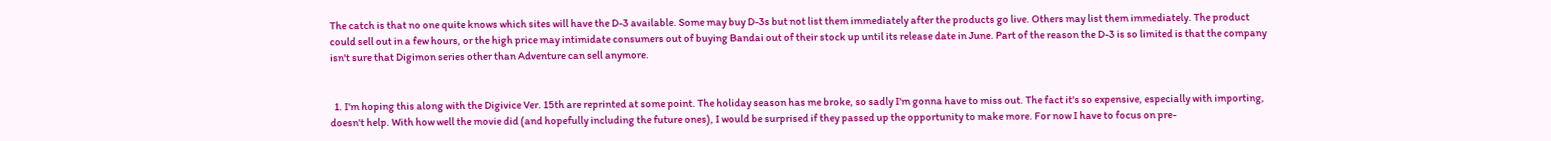The catch is that no one quite knows which sites will have the D-3 available. Some may buy D-3s but not list them immediately after the products go live. Others may list them immediately. The product could sell out in a few hours, or the high price may intimidate consumers out of buying Bandai out of their stock up until its release date in June. Part of the reason the D-3 is so limited is that the company isn't sure that Digimon series other than Adventure can sell anymore.


  1. I'm hoping this along with the Digivice Ver. 15th are reprinted at some point. The holiday season has me broke, so sadly I'm gonna have to miss out. The fact it's so expensive, especially with importing, doesn't help. With how well the movie did (and hopefully including the future ones), I would be surprised if they passed up the opportunity to make more. For now I have to focus on pre-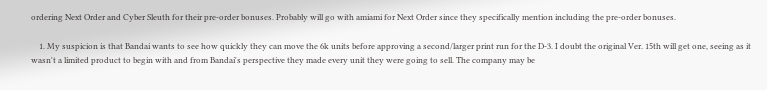ordering Next Order and Cyber Sleuth for their pre-order bonuses. Probably will go with amiami for Next Order since they specifically mention including the pre-order bonuses.

    1. My suspicion is that Bandai wants to see how quickly they can move the 6k units before approving a second/larger print run for the D-3. I doubt the original Ver. 15th will get one, seeing as it wasn't a limited product to begin with and from Bandai's perspective they made every unit they were going to sell. The company may be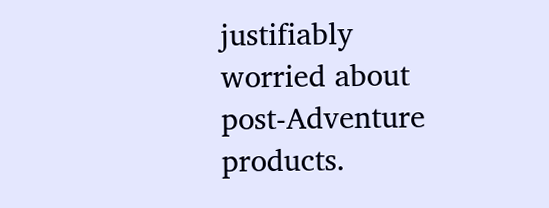justifiably worried about post-Adventure products.